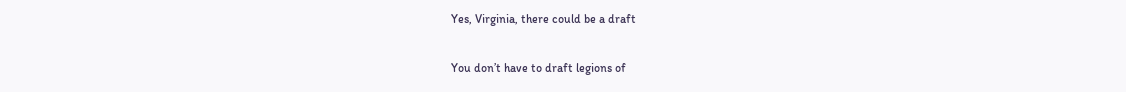Yes, Virginia, there could be a draft

You don’t have to draft legions of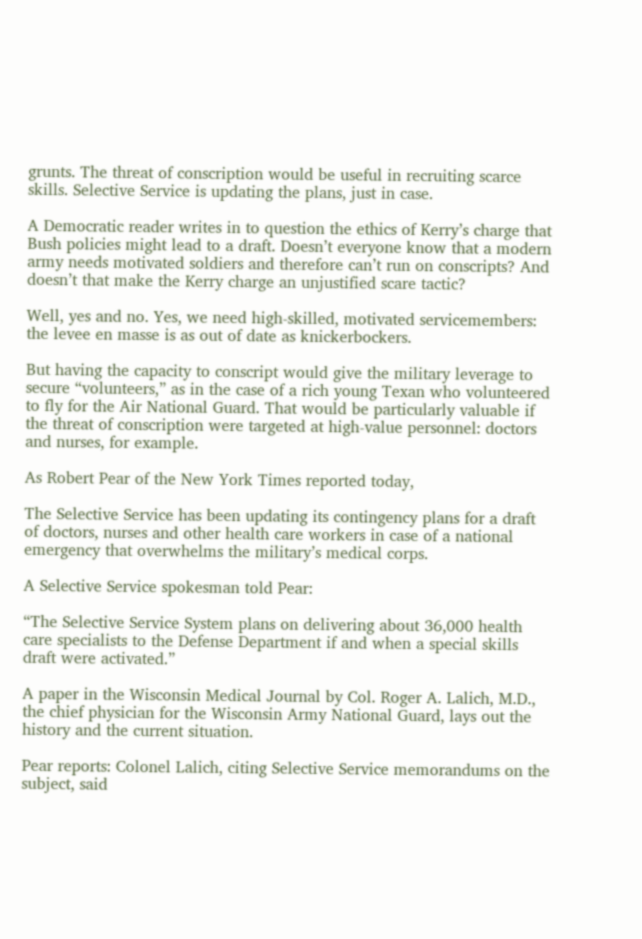grunts. The threat of conscription would be useful in recruiting scarce skills. Selective Service is updating the plans, just in case.

A Democratic reader writes in to question the ethics of Kerry’s charge that Bush policies might lead to a draft. Doesn’t everyone know that a modern army needs motivated soldiers and therefore can’t run on conscripts? And doesn’t that make the Kerry charge an unjustified scare tactic?

Well, yes and no. Yes, we need high-skilled, motivated servicemembers: the levee en masse is as out of date as knickerbockers.

But having the capacity to conscript would give the military leverage to secure “volunteers,” as in the case of a rich young Texan who volunteered to fly for the Air National Guard. That would be particularly valuable if the threat of conscription were targeted at high-value personnel: doctors and nurses, for example.

As Robert Pear of the New York Times reported today,

The Selective Service has been updating its contingency plans for a draft of doctors, nurses and other health care workers in case of a national emergency that overwhelms the military’s medical corps.

A Selective Service spokesman told Pear:

“The Selective Service System plans on delivering about 36,000 health care specialists to the Defense Department if and when a special skills draft were activated.”

A paper in the Wisconsin Medical Journal by Col. Roger A. Lalich, M.D., the chief physician for the Wisconsin Army National Guard, lays out the history and the current situation.

Pear reports: Colonel Lalich, citing Selective Service memorandums on the subject, said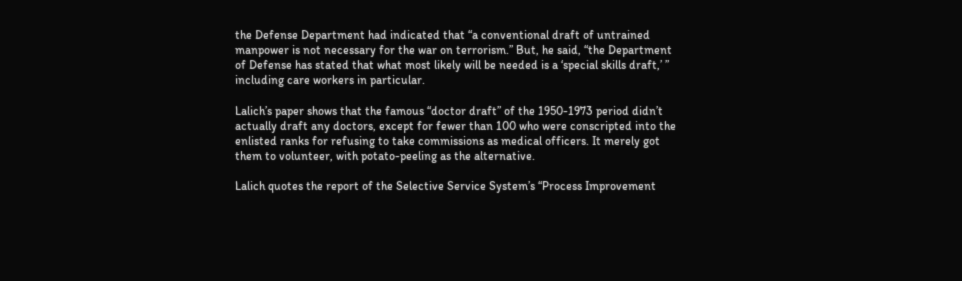the Defense Department had indicated that “a conventional draft of untrained manpower is not necessary for the war on terrorism.” But, he said, “the Department of Defense has stated that what most likely will be needed is a ‘special skills draft,’ ” including care workers in particular.

Lalich’s paper shows that the famous “doctor draft” of the 1950-1973 period didn’t actually draft any doctors, except for fewer than 100 who were conscripted into the enlisted ranks for refusing to take commissions as medical officers. It merely got them to volunteer, with potato-peeling as the alternative.

Lalich quotes the report of the Selective Service System’s “Process Improvement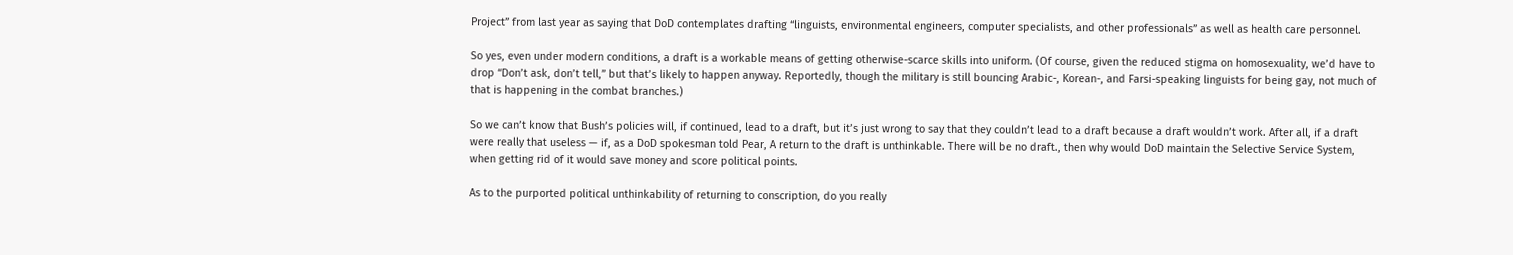Project” from last year as saying that DoD contemplates drafting “linguists, environmental engineers, computer specialists, and other professionals” as well as health care personnel.

So yes, even under modern conditions, a draft is a workable means of getting otherwise-scarce skills into uniform. (Of course, given the reduced stigma on homosexuality, we’d have to drop “Don’t ask, don’t tell,” but that’s likely to happen anyway. Reportedly, though the military is still bouncing Arabic-, Korean-, and Farsi-speaking linguists for being gay, not much of that is happening in the combat branches.)

So we can’t know that Bush’s policies will, if continued, lead to a draft, but it’s just wrong to say that they couldn’t lead to a draft because a draft wouldn’t work. After all, if a draft were really that useless — if, as a DoD spokesman told Pear, A return to the draft is unthinkable. There will be no draft., then why would DoD maintain the Selective Service System, when getting rid of it would save money and score political points.

As to the purported political unthinkability of returning to conscription, do you really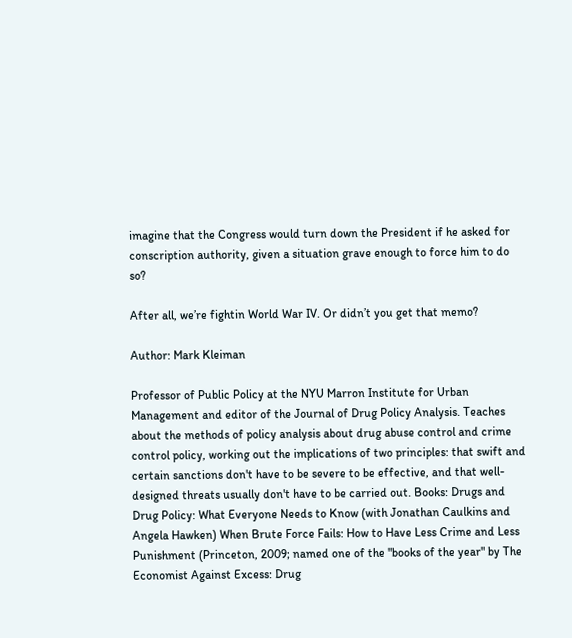imagine that the Congress would turn down the President if he asked for conscription authority, given a situation grave enough to force him to do so?

After all, we’re fightin World War IV. Or didn’t you get that memo?

Author: Mark Kleiman

Professor of Public Policy at the NYU Marron Institute for Urban Management and editor of the Journal of Drug Policy Analysis. Teaches about the methods of policy analysis about drug abuse control and crime control policy, working out the implications of two principles: that swift and certain sanctions don't have to be severe to be effective, and that well-designed threats usually don't have to be carried out. Books: Drugs and Drug Policy: What Everyone Needs to Know (with Jonathan Caulkins and Angela Hawken) When Brute Force Fails: How to Have Less Crime and Less Punishment (Princeton, 2009; named one of the "books of the year" by The Economist Against Excess: Drug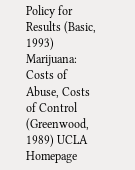Policy for Results (Basic, 1993) Marijuana: Costs of Abuse, Costs of Control (Greenwood, 1989) UCLA Homepage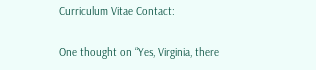Curriculum Vitae Contact:

One thought on “Yes, Virginia, there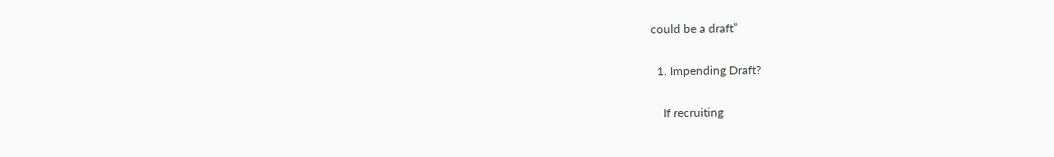could be a draft”

  1. Impending Draft?

    If recruiting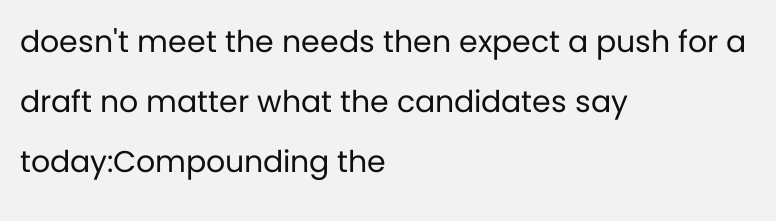doesn't meet the needs then expect a push for a draft no matter what the candidates say today:Compounding the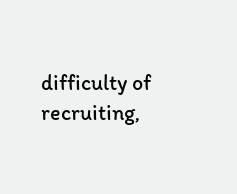difficulty of recruiting,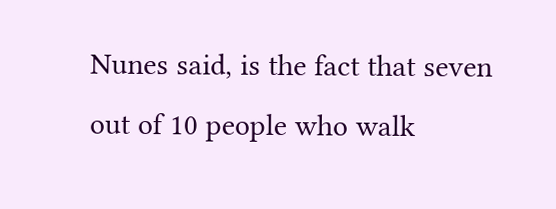Nunes said, is the fact that seven out of 10 people who walk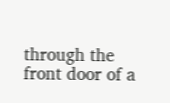through the front door of a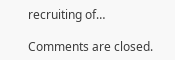recruiting of…

Comments are closed.